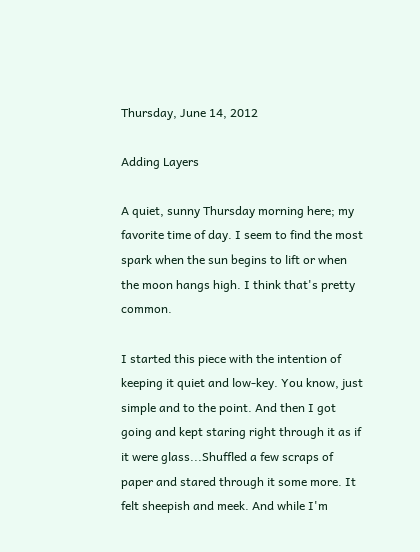Thursday, June 14, 2012

Adding Layers

A quiet, sunny Thursday morning here; my favorite time of day. I seem to find the most spark when the sun begins to lift or when the moon hangs high. I think that's pretty common.

I started this piece with the intention of keeping it quiet and low-key. You know, just simple and to the point. And then I got going and kept staring right through it as if it were glass...Shuffled a few scraps of paper and stared through it some more. It felt sheepish and meek. And while I'm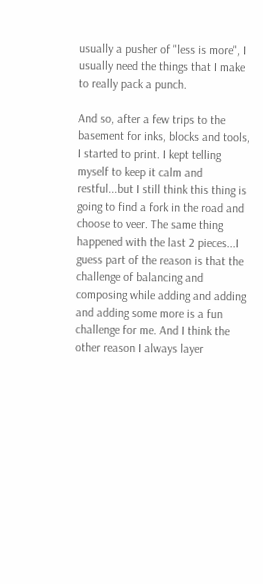usually a pusher of "less is more", I usually need the things that I make to really pack a punch.

And so, after a few trips to the basement for inks, blocks and tools, I started to print. I kept telling myself to keep it calm and restful...but I still think this thing is going to find a fork in the road and choose to veer. The same thing happened with the last 2 pieces...I guess part of the reason is that the challenge of balancing and composing while adding and adding and adding some more is a fun challenge for me. And I think the other reason I always layer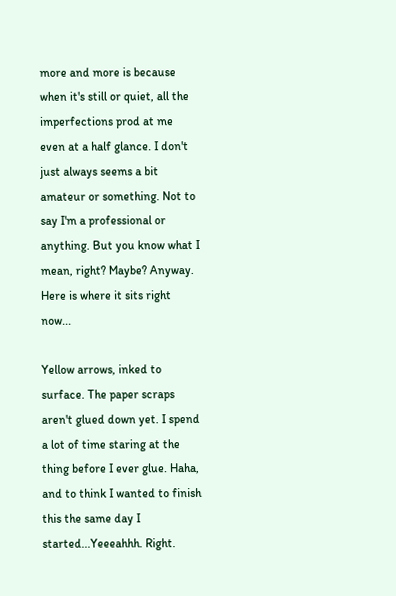more and more is because when it's still or quiet, all the imperfections prod at me even at a half glance. I don't just always seems a bit amateur or something. Not to say I'm a professional or anything. But you know what I mean, right? Maybe? Anyway. Here is where it sits right now...

Yellow arrows, inked to surface. The paper scraps aren't glued down yet. I spend a lot of time staring at the thing before I ever glue. Haha, and to think I wanted to finish this the same day I started...Yeeeahhh. Right.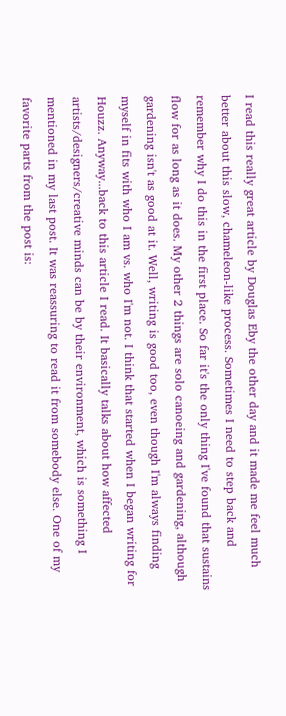I read this really great article by Douglas Eby the other day and it made me feel much better about this slow, chameleon-like process. Sometimes I need to step back and remember why I do this in the first place. So far it's the only thing I've found that sustains flow for as long as it does. My other 2 things are solo canoeing and gardening, although gardening isn't as good at it. Well, writing is good too, even though I'm always finding myself in fits with who I am vs. who I'm not. I think that started when I began writing for Houzz. Anyway...back to this article I read. It basically talks about how affected artists/designers/creative minds can be by their environment, which is something I mentioned in my last post. It was reassuring to read it from somebody else. One of my favorite parts from the post is: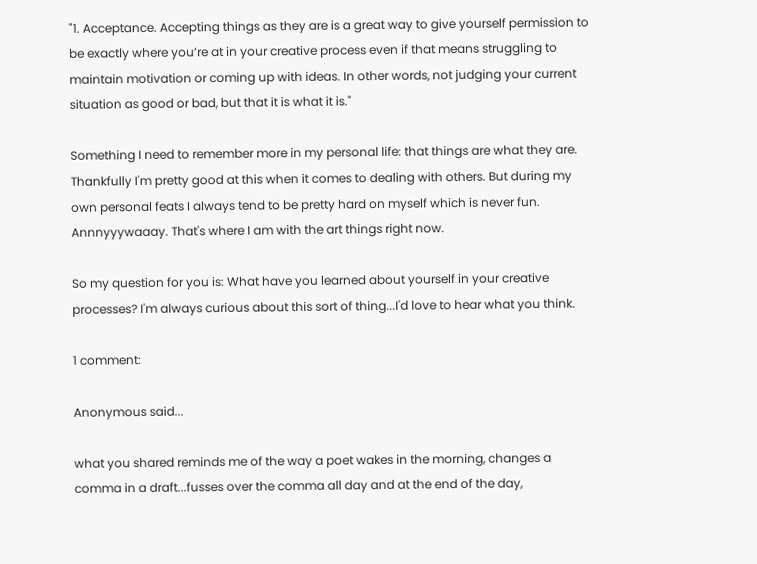"1. Acceptance. Accepting things as they are is a great way to give yourself permission to be exactly where you’re at in your creative process even if that means struggling to maintain motivation or coming up with ideas. In other words, not judging your current situation as good or bad, but that it is what it is."

Something I need to remember more in my personal life: that things are what they are. Thankfully I'm pretty good at this when it comes to dealing with others. But during my own personal feats I always tend to be pretty hard on myself which is never fun. Annnyyywaaay. That's where I am with the art things right now.

So my question for you is: What have you learned about yourself in your creative processes? I'm always curious about this sort of thing...I'd love to hear what you think.

1 comment:

Anonymous said...

what you shared reminds me of the way a poet wakes in the morning, changes a comma in a draft...fusses over the comma all day and at the end of the day,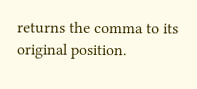returns the comma to its original position.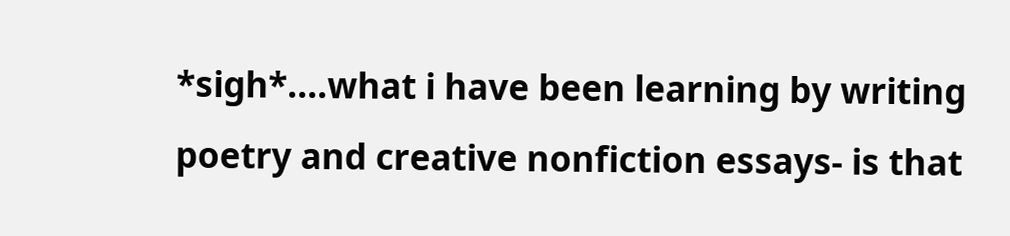*sigh*....what i have been learning by writing poetry and creative nonfiction essays- is that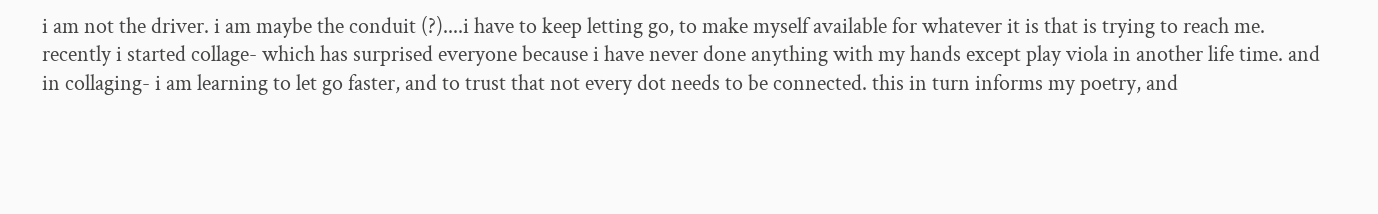i am not the driver. i am maybe the conduit (?)....i have to keep letting go, to make myself available for whatever it is that is trying to reach me. recently i started collage- which has surprised everyone because i have never done anything with my hands except play viola in another life time. and in collaging- i am learning to let go faster, and to trust that not every dot needs to be connected. this in turn informs my poetry, and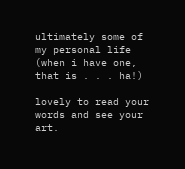ultimately some of my personal life (when i have one, that is . . . ha!)

lovely to read your words and see your art.